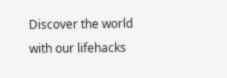Discover the world with our lifehacks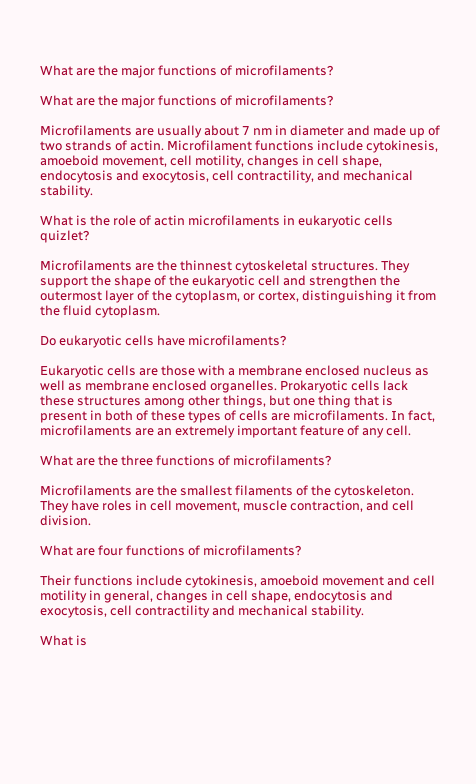What are the major functions of microfilaments?

What are the major functions of microfilaments?

Microfilaments are usually about 7 nm in diameter and made up of two strands of actin. Microfilament functions include cytokinesis, amoeboid movement, cell motility, changes in cell shape, endocytosis and exocytosis, cell contractility, and mechanical stability.

What is the role of actin microfilaments in eukaryotic cells quizlet?

Microfilaments are the thinnest cytoskeletal structures. They support the shape of the eukaryotic cell and strengthen the outermost layer of the cytoplasm, or cortex, distinguishing it from the fluid cytoplasm.

Do eukaryotic cells have microfilaments?

Eukaryotic cells are those with a membrane enclosed nucleus as well as membrane enclosed organelles. Prokaryotic cells lack these structures among other things, but one thing that is present in both of these types of cells are microfilaments. In fact, microfilaments are an extremely important feature of any cell.

What are the three functions of microfilaments?

Microfilaments are the smallest filaments of the cytoskeleton. They have roles in cell movement, muscle contraction, and cell division.

What are four functions of microfilaments?

Their functions include cytokinesis, amoeboid movement and cell motility in general, changes in cell shape, endocytosis and exocytosis, cell contractility and mechanical stability.

What is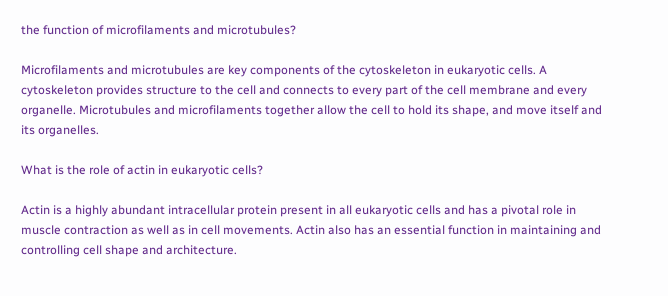the function of microfilaments and microtubules?

Microfilaments and microtubules are key components of the cytoskeleton in eukaryotic cells. A cytoskeleton provides structure to the cell and connects to every part of the cell membrane and every organelle. Microtubules and microfilaments together allow the cell to hold its shape, and move itself and its organelles.

What is the role of actin in eukaryotic cells?

Actin is a highly abundant intracellular protein present in all eukaryotic cells and has a pivotal role in muscle contraction as well as in cell movements. Actin also has an essential function in maintaining and controlling cell shape and architecture.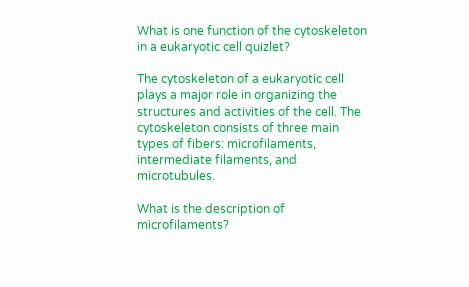What is one function of the cytoskeleton in a eukaryotic cell quizlet?

The cytoskeleton of a eukaryotic cell plays a major role in organizing the structures and activities of the cell. The cytoskeleton consists of three main types of fibers: microfilaments, intermediate filaments, and microtubules.

What is the description of microfilaments?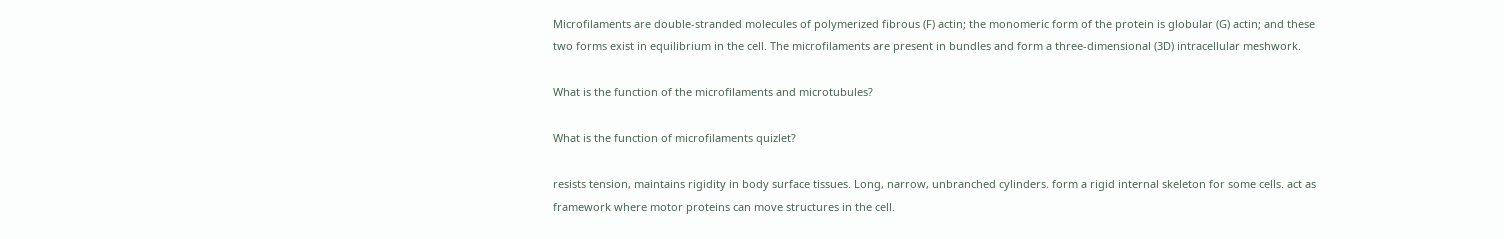Microfilaments are double-stranded molecules of polymerized fibrous (F) actin; the monomeric form of the protein is globular (G) actin; and these two forms exist in equilibrium in the cell. The microfilaments are present in bundles and form a three-dimensional (3D) intracellular meshwork.

What is the function of the microfilaments and microtubules?

What is the function of microfilaments quizlet?

resists tension, maintains rigidity in body surface tissues. Long, narrow, unbranched cylinders. form a rigid internal skeleton for some cells. act as framework where motor proteins can move structures in the cell.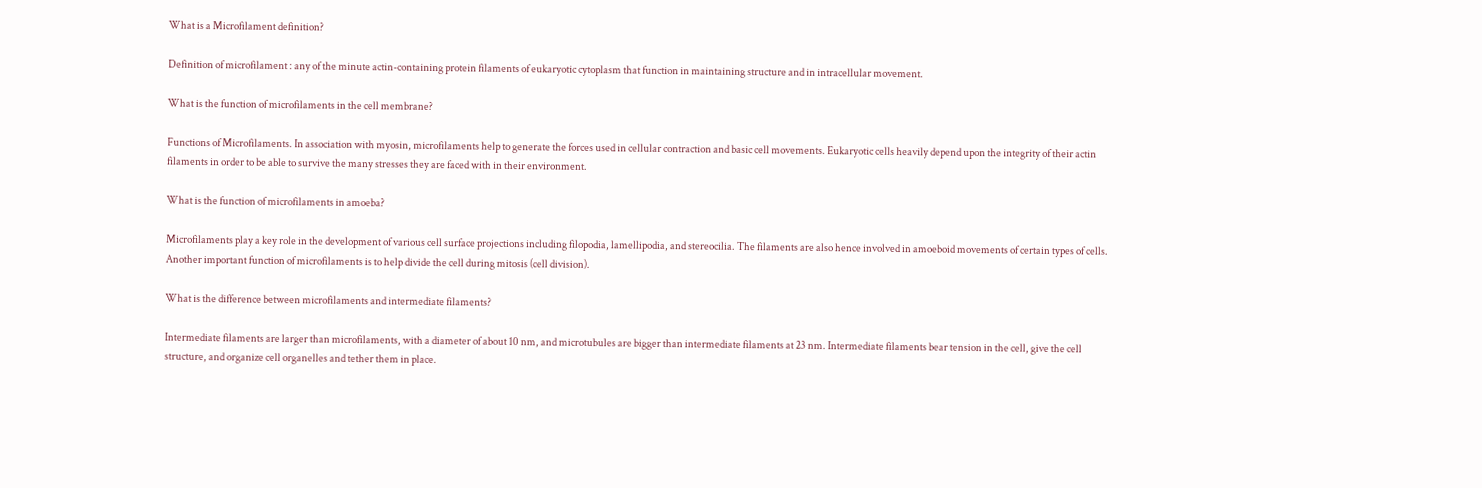What is a Microfilament definition?

Definition of microfilament : any of the minute actin-containing protein filaments of eukaryotic cytoplasm that function in maintaining structure and in intracellular movement.

What is the function of microfilaments in the cell membrane?

Functions of Microfilaments. In association with myosin, microfilaments help to generate the forces used in cellular contraction and basic cell movements. Eukaryotic cells heavily depend upon the integrity of their actin filaments in order to be able to survive the many stresses they are faced with in their environment.

What is the function of microfilaments in amoeba?

Microfilaments play a key role in the development of various cell surface projections including filopodia, lamellipodia, and stereocilia. The filaments are also hence involved in amoeboid movements of certain types of cells. Another important function of microfilaments is to help divide the cell during mitosis (cell division).

What is the difference between microfilaments and intermediate filaments?

Intermediate filaments are larger than microfilaments, with a diameter of about 10 nm, and microtubules are bigger than intermediate filaments at 23 nm. Intermediate filaments bear tension in the cell, give the cell structure, and organize cell organelles and tether them in place.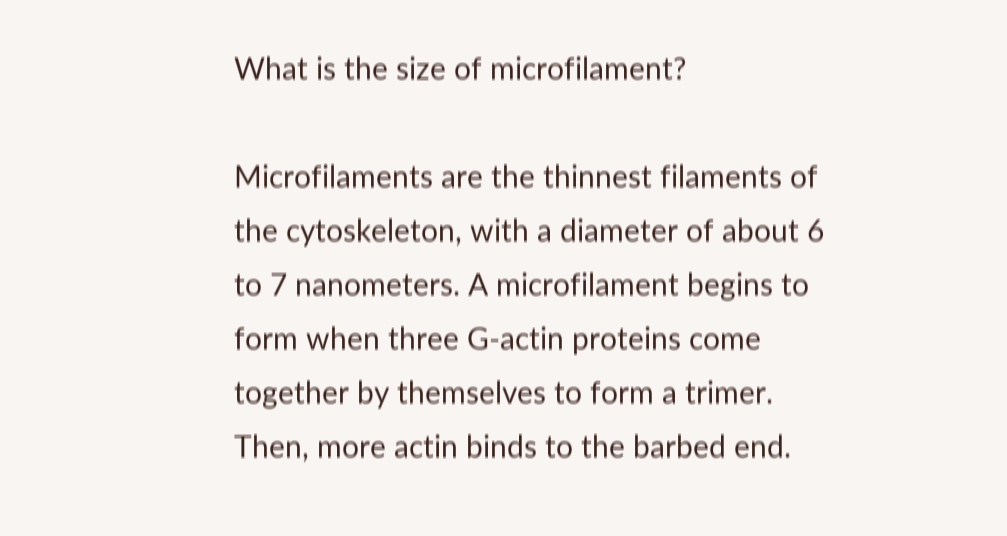What is the size of microfilament?

Microfilaments are the thinnest filaments of the cytoskeleton, with a diameter of about 6 to 7 nanometers. A microfilament begins to form when three G-actin proteins come together by themselves to form a trimer. Then, more actin binds to the barbed end.